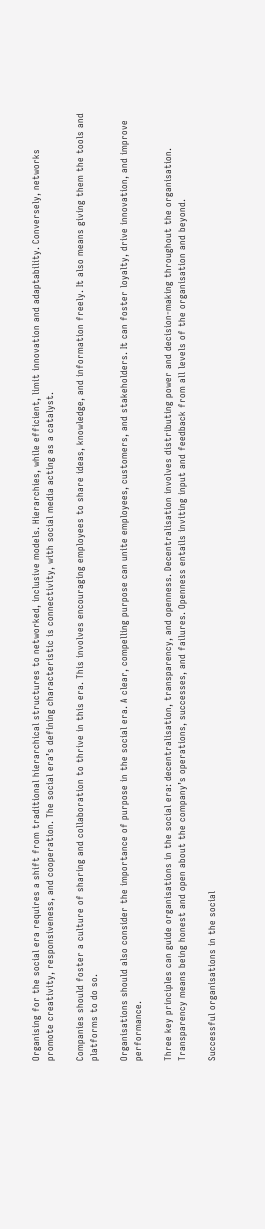Organising for the social era requires a shift from traditional hierarchical structures to networked, inclusive models. Hierarchies, while efficient, limit innovation and adaptability. Conversely, networks promote creativity, responsiveness, and cooperation. The social era’s defining characteristic is connectivity, with social media acting as a catalyst.

Companies should foster a culture of sharing and collaboration to thrive in this era. This involves encouraging employees to share ideas, knowledge, and information freely. It also means giving them the tools and platforms to do so.

Organisations should also consider the importance of purpose in the social era. A clear, compelling purpose can unite employees, customers, and stakeholders. It can foster loyalty, drive innovation, and improve performance.

Three key principles can guide organisations in the social era: decentralisation, transparency, and openness. Decentralisation involves distributing power and decision-making throughout the organisation. Transparency means being honest and open about the company’s operations, successes, and failures. Openness entails inviting input and feedback from all levels of the organisation and beyond.

Successful organisations in the social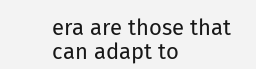era are those that can adapt to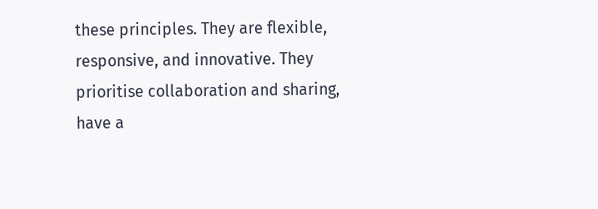these principles. They are flexible, responsive, and innovative. They prioritise collaboration and sharing, have a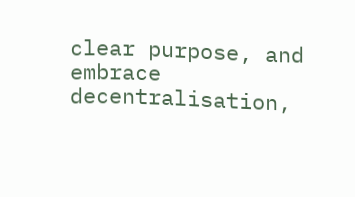clear purpose, and embrace decentralisation,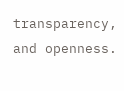transparency, and openness.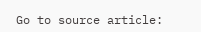Go to source article: